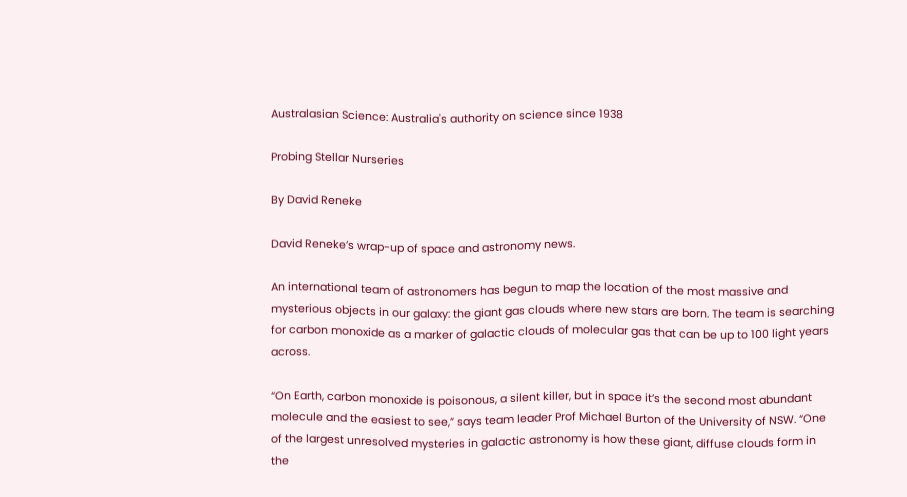Australasian Science: Australia's authority on science since 1938

Probing Stellar Nurseries

By David Reneke

David Reneke’s wrap-up of space and astronomy news.

An international team of astronomers has begun to map the location of the most massive and mysterious objects in our galaxy: the giant gas clouds where new stars are born. The team is searching for carbon monoxide as a marker of galactic clouds of molecular gas that can be up to 100 light years across.

“On Earth, carbon monoxide is poisonous, a silent killer, but in space it’s the second most abundant molecule and the easiest to see,” says team leader Prof Michael Burton of the University of NSW. “One of the largest unresolved mysteries in galactic astronomy is how these giant, diffuse clouds form in the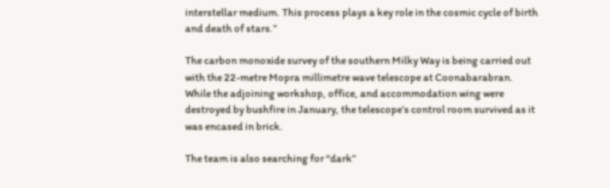interstellar medium. This process plays a key role in the cosmic cycle of birth and death of stars.”

The carbon monoxide survey of the southern Milky Way is being carried out with the 22-metre Mopra millimetre wave telescope at Coonabarabran. While the adjoining workshop, office, and accommodation wing were destroyed by bushfire in January, the telescope’s control room survived as it was encased in brick.

The team is also searching for “dark”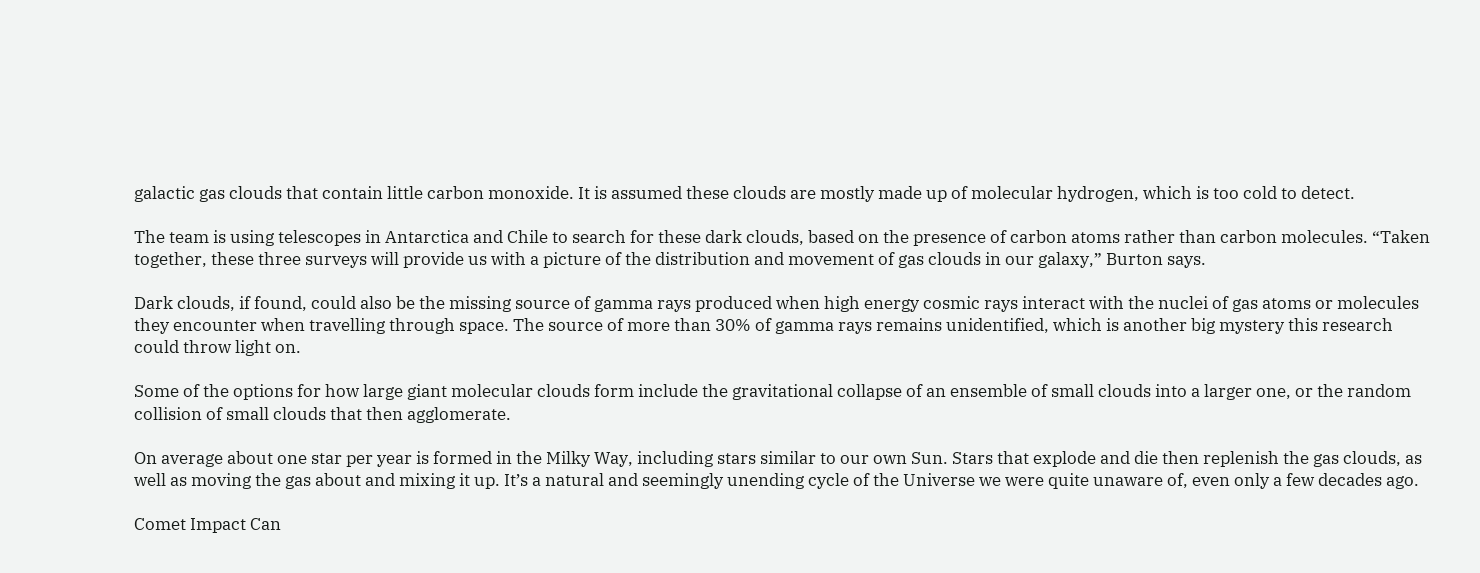galactic gas clouds that contain little carbon monoxide. It is assumed these clouds are mostly made up of molecular hydrogen, which is too cold to detect.

The team is using telescopes in Antarctica and Chile to search for these dark clouds, based on the presence of carbon atoms rather than carbon molecules. “Taken together, these three surveys will provide us with a picture of the distribution and movement of gas clouds in our galaxy,” Burton says.

Dark clouds, if found, could also be the missing source of gamma rays produced when high energy cosmic rays interact with the nuclei of gas atoms or molecules they encounter when travelling through space. The source of more than 30% of gamma rays remains unidentified, which is another big mystery this research could throw light on.

Some of the options for how large giant molecular clouds form include the gravitational collapse of an ensemble of small clouds into a larger one, or the random collision of small clouds that then agglomerate.

On average about one star per year is formed in the Milky Way, including stars similar to our own Sun. Stars that explode and die then replenish the gas clouds, as well as moving the gas about and mixing it up. It’s a natural and seemingly unending cycle of the Universe we were quite unaware of, even only a few decades ago.

Comet Impact Can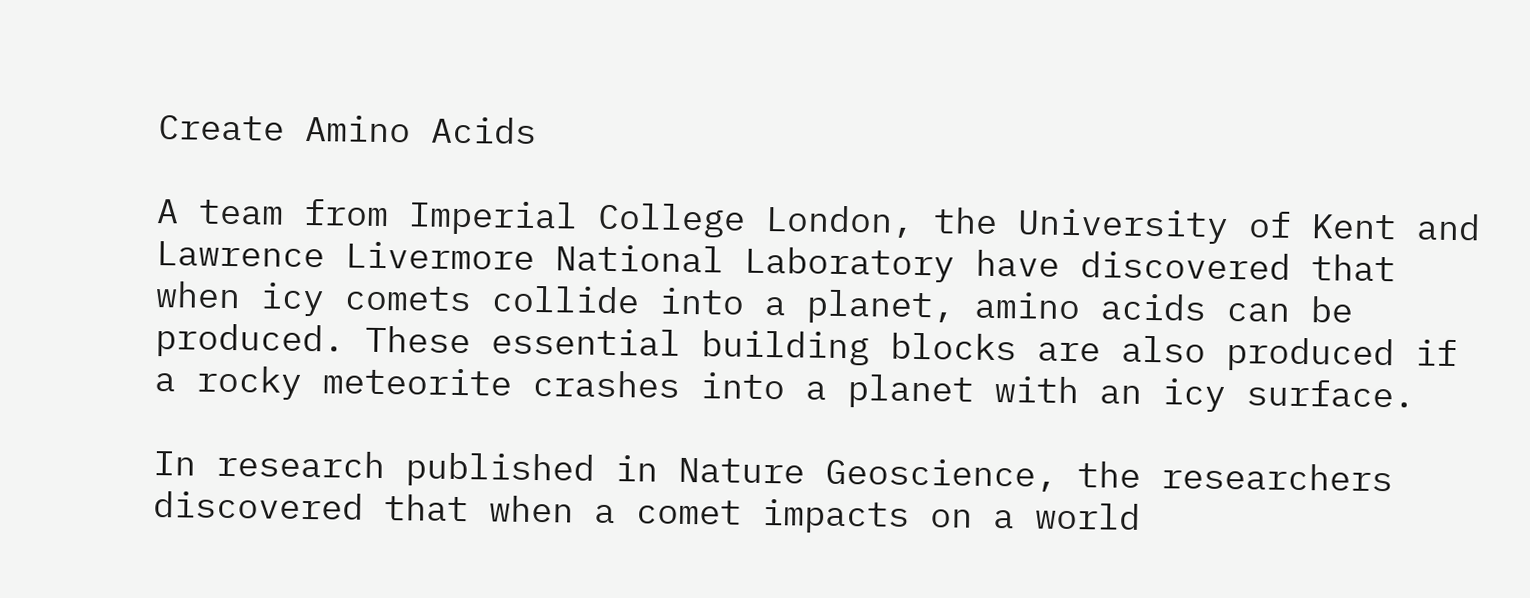Create Amino Acids

A team from Imperial College London, the University of Kent and Lawrence Livermore National Laboratory have discovered that when icy comets collide into a planet, amino acids can be produced. These essential building blocks are also produced if a rocky meteorite crashes into a planet with an icy surface.

In research published in Nature Geoscience, the researchers discovered that when a comet impacts on a world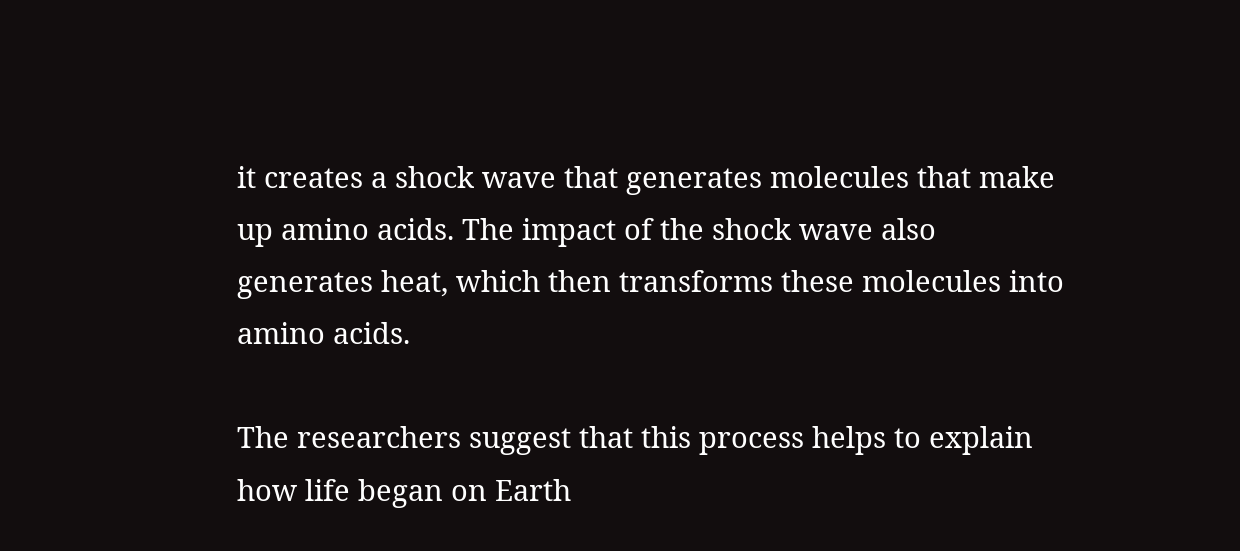it creates a shock wave that generates molecules that make up amino acids. The impact of the shock wave also generates heat, which then transforms these molecules into amino acids.

The researchers suggest that this process helps to explain how life began on Earth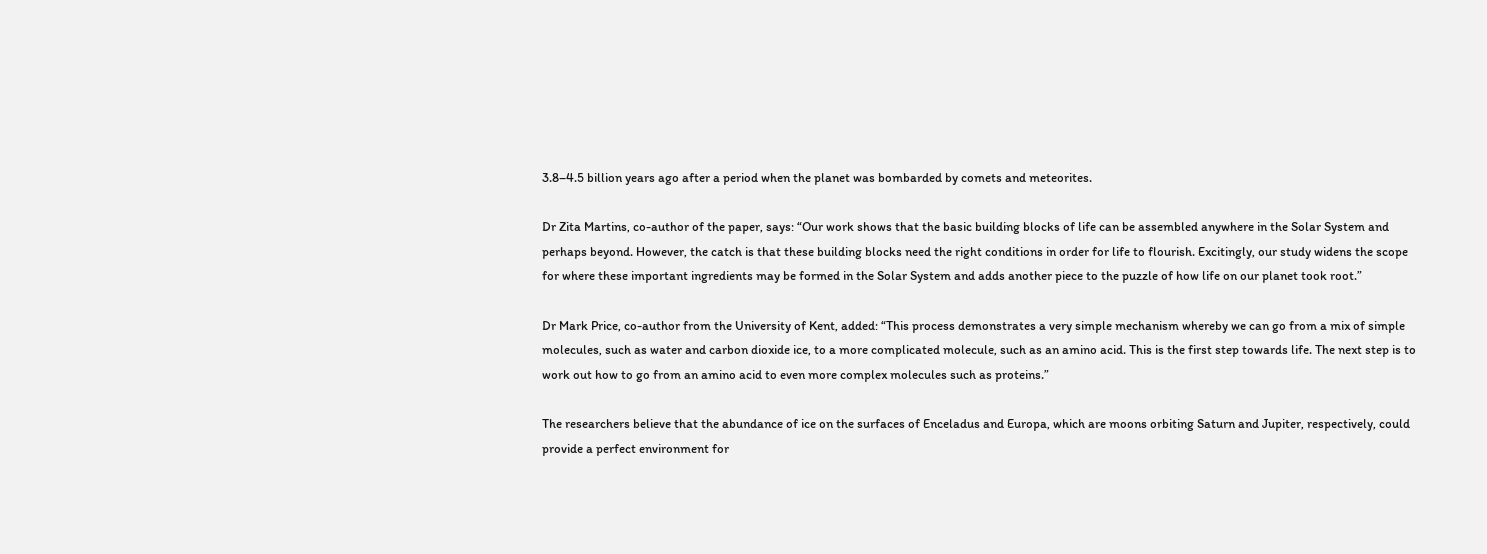3.8–4.5 billion years ago after a period when the planet was bombarded by comets and meteorites.

Dr Zita Martins, co-author of the paper, says: “Our work shows that the basic building blocks of life can be assembled anywhere in the Solar System and perhaps beyond. However, the catch is that these building blocks need the right conditions in order for life to flourish. Excitingly, our study widens the scope for where these important ingredients may be formed in the Solar System and adds another piece to the puzzle of how life on our planet took root.”

Dr Mark Price, co-author from the University of Kent, added: “This process demonstrates a very simple mechanism whereby we can go from a mix of simple molecules, such as water and carbon dioxide ice, to a more complicated molecule, such as an amino acid. This is the first step towards life. The next step is to work out how to go from an amino acid to even more complex molecules such as proteins.”

The researchers believe that the abundance of ice on the surfaces of Enceladus and Europa, which are moons orbiting Saturn and Jupiter, respectively, could provide a perfect environment for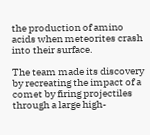the production of amino acids when meteorites crash into their surface.

The team made its discovery by recreating the impact of a comet by firing projectiles through a large high-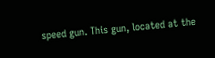speed gun. This gun, located at the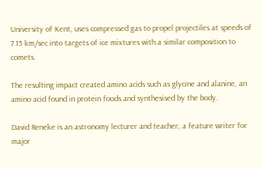University of Kent, uses compressed gas to propel projectiles at speeds of 7.15 km/sec into targets of ice mixtures with a similar composition to comets.

The resulting impact created amino acids such as glycine and alanine, an amino acid found in protein foods and synthesised by the body.

David Reneke is an astronomy lecturer and teacher, a feature writer for major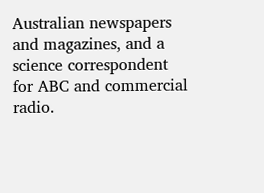Australian newspapers and magazines, and a science correspondent for ABC and commercial radio.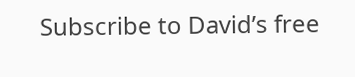Subscribe to David’s free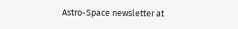Astro-Space newsletter at